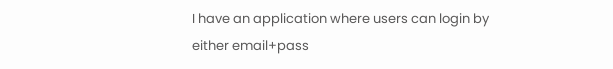I have an application where users can login by either email+pass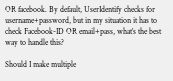OR facebook. By default, UserIdentify checks for username+password, but in my situation it has to check Facebook-ID OR email+pass, what’s the best way to handle this?

Should I make multiple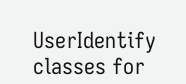UserIdentify classes for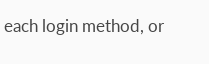each login method, or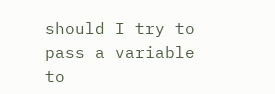should I try to pass a variable to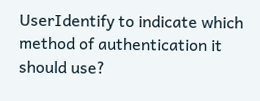UserIdentify to indicate which method of authentication it should use?